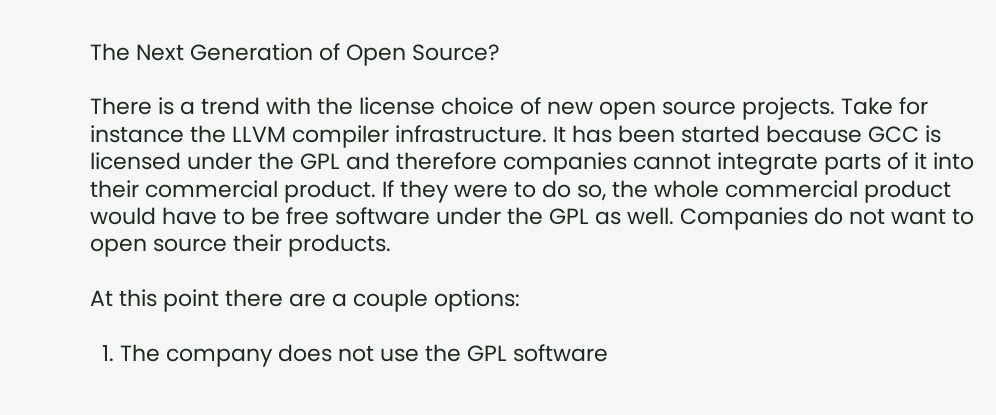The Next Generation of Open Source?

There is a trend with the license choice of new open source projects. Take for instance the LLVM compiler infrastructure. It has been started because GCC is licensed under the GPL and therefore companies cannot integrate parts of it into their commercial product. If they were to do so, the whole commercial product would have to be free software under the GPL as well. Companies do not want to open source their products.

At this point there are a couple options:

  1. The company does not use the GPL software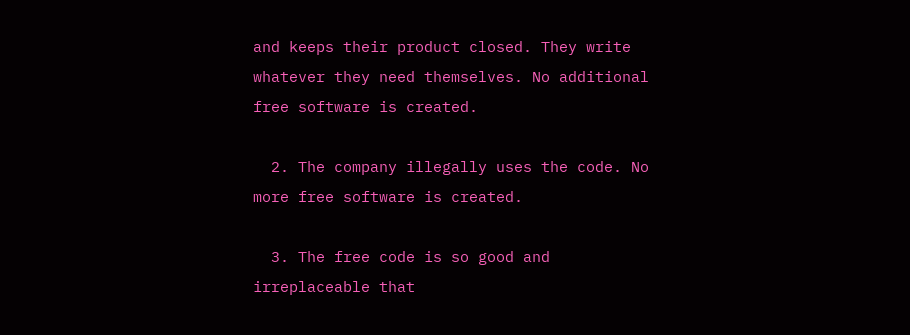and keeps their product closed. They write whatever they need themselves. No additional free software is created.

  2. The company illegally uses the code. No more free software is created.

  3. The free code is so good and irreplaceable that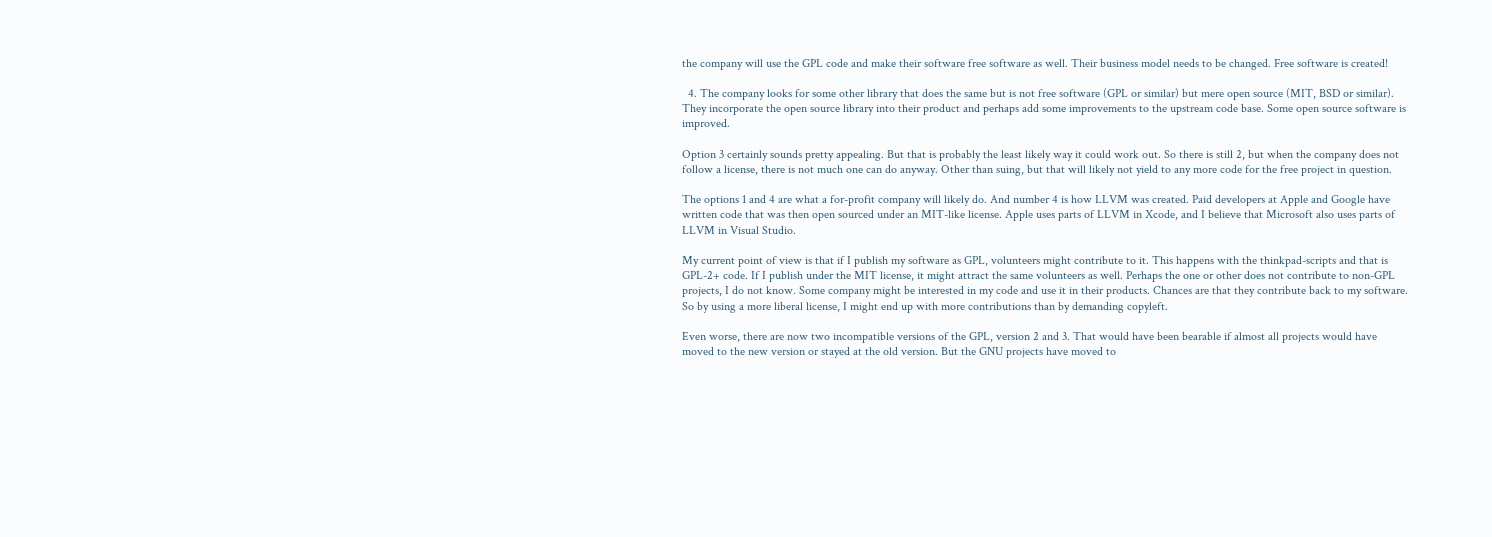the company will use the GPL code and make their software free software as well. Their business model needs to be changed. Free software is created!

  4. The company looks for some other library that does the same but is not free software (GPL or similar) but mere open source (MIT, BSD or similar). They incorporate the open source library into their product and perhaps add some improvements to the upstream code base. Some open source software is improved.

Option 3 certainly sounds pretty appealing. But that is probably the least likely way it could work out. So there is still 2, but when the company does not follow a license, there is not much one can do anyway. Other than suing, but that will likely not yield to any more code for the free project in question.

The options 1 and 4 are what a for-profit company will likely do. And number 4 is how LLVM was created. Paid developers at Apple and Google have written code that was then open sourced under an MIT-like license. Apple uses parts of LLVM in Xcode, and I believe that Microsoft also uses parts of LLVM in Visual Studio.

My current point of view is that if I publish my software as GPL, volunteers might contribute to it. This happens with the thinkpad-scripts and that is GPL-2+ code. If I publish under the MIT license, it might attract the same volunteers as well. Perhaps the one or other does not contribute to non-GPL projects, I do not know. Some company might be interested in my code and use it in their products. Chances are that they contribute back to my software. So by using a more liberal license, I might end up with more contributions than by demanding copyleft.

Even worse, there are now two incompatible versions of the GPL, version 2 and 3. That would have been bearable if almost all projects would have moved to the new version or stayed at the old version. But the GNU projects have moved to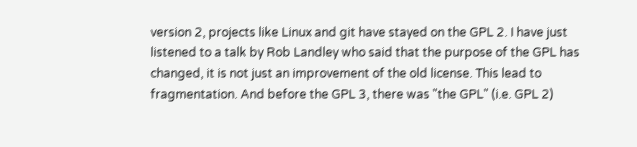version 2, projects like Linux and git have stayed on the GPL 2. I have just listened to a talk by Rob Landley who said that the purpose of the GPL has changed, it is not just an improvement of the old license. This lead to fragmentation. And before the GPL 3, there was "the GPL" (i.e. GPL 2)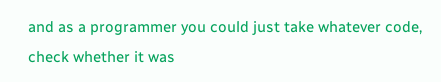and as a programmer you could just take whatever code, check whether it was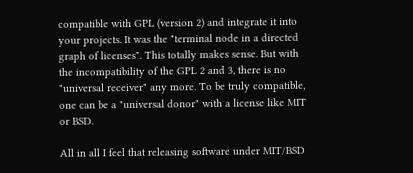compatible with GPL (version 2) and integrate it into your projects. It was the "terminal node in a directed graph of licenses". This totally makes sense. But with the incompatibility of the GPL 2 and 3, there is no "universal receiver" any more. To be truly compatible, one can be a "universal donor" with a license like MIT or BSD.

All in all I feel that releasing software under MIT/BSD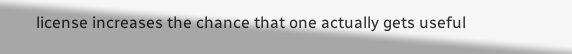license increases the chance that one actually gets useful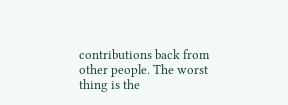contributions back from other people. The worst thing is the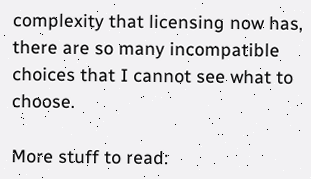complexity that licensing now has, there are so many incompatible choices that I cannot see what to choose.

More stuff to read: